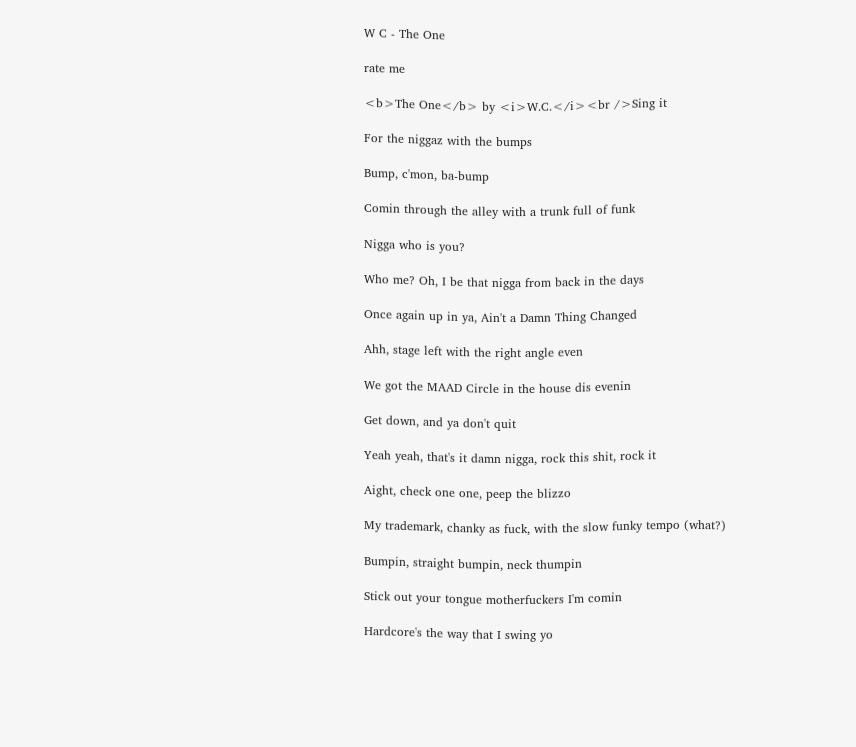W C - The One

rate me

<b>The One</b> by <i>W.C.</i><br />Sing it

For the niggaz with the bumps

Bump, c'mon, ba-bump

Comin through the alley with a trunk full of funk

Nigga who is you?

Who me? Oh, I be that nigga from back in the days

Once again up in ya, Ain't a Damn Thing Changed

Ahh, stage left with the right angle even

We got the MAAD Circle in the house dis evenin

Get down, and ya don't quit

Yeah yeah, that's it damn nigga, rock this shit, rock it

Aight, check one one, peep the blizzo

My trademark, chanky as fuck, with the slow funky tempo (what?)

Bumpin, straight bumpin, neck thumpin

Stick out your tongue motherfuckers I'm comin

Hardcore's the way that I swing yo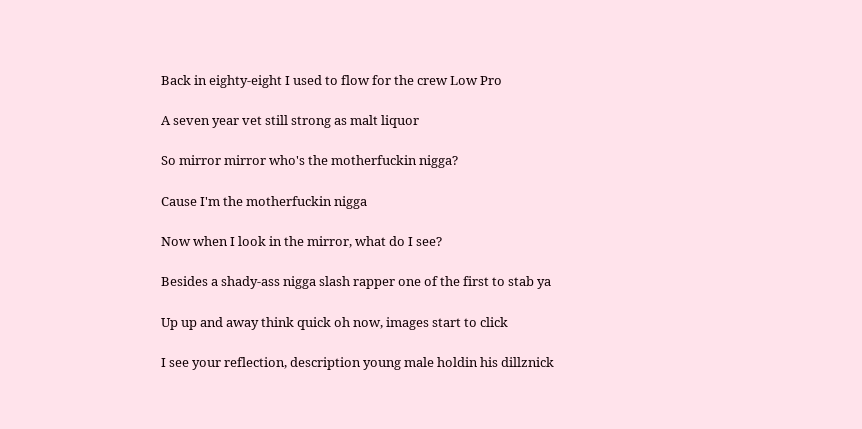Back in eighty-eight I used to flow for the crew Low Pro

A seven year vet still strong as malt liquor

So mirror mirror who's the motherfuckin nigga?

Cause I'm the motherfuckin nigga

Now when I look in the mirror, what do I see?

Besides a shady-ass nigga slash rapper one of the first to stab ya

Up up and away think quick oh now, images start to click

I see your reflection, description young male holdin his dillznick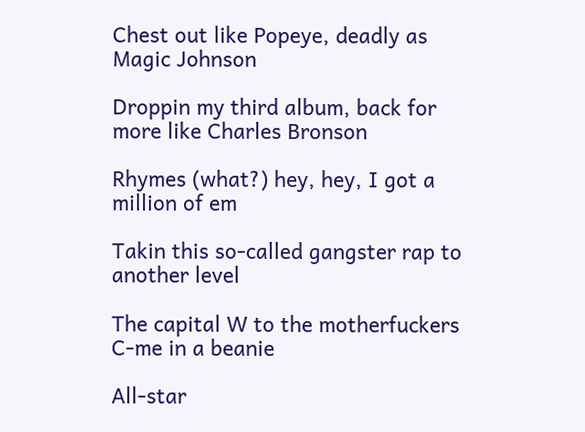Chest out like Popeye, deadly as Magic Johnson

Droppin my third album, back for more like Charles Bronson

Rhymes (what?) hey, hey, I got a million of em

Takin this so-called gangster rap to another level

The capital W to the motherfuckers C-me in a beanie

All-star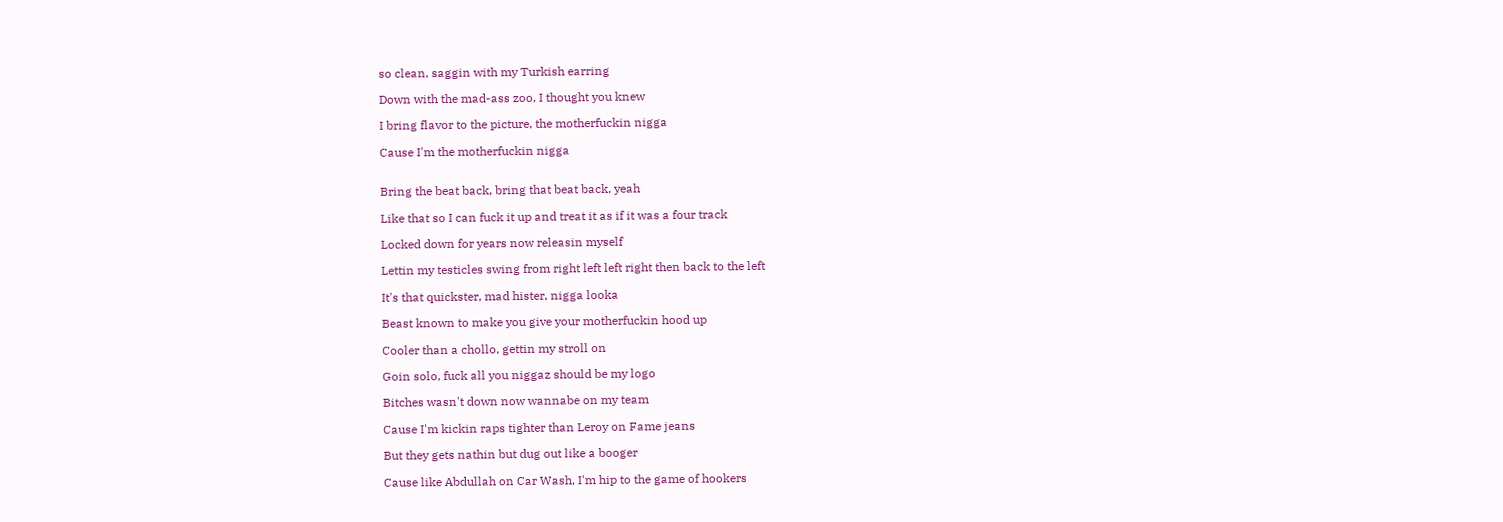so clean, saggin with my Turkish earring

Down with the mad-ass zoo, I thought you knew

I bring flavor to the picture, the motherfuckin nigga

Cause I'm the motherfuckin nigga


Bring the beat back, bring that beat back, yeah

Like that so I can fuck it up and treat it as if it was a four track

Locked down for years now releasin myself

Lettin my testicles swing from right left left right then back to the left

It's that quickster, mad hister, nigga looka

Beast known to make you give your motherfuckin hood up

Cooler than a chollo, gettin my stroll on

Goin solo, fuck all you niggaz should be my logo

Bitches wasn't down now wannabe on my team

Cause I'm kickin raps tighter than Leroy on Fame jeans

But they gets nathin but dug out like a booger

Cause like Abdullah on Car Wash, I'm hip to the game of hookers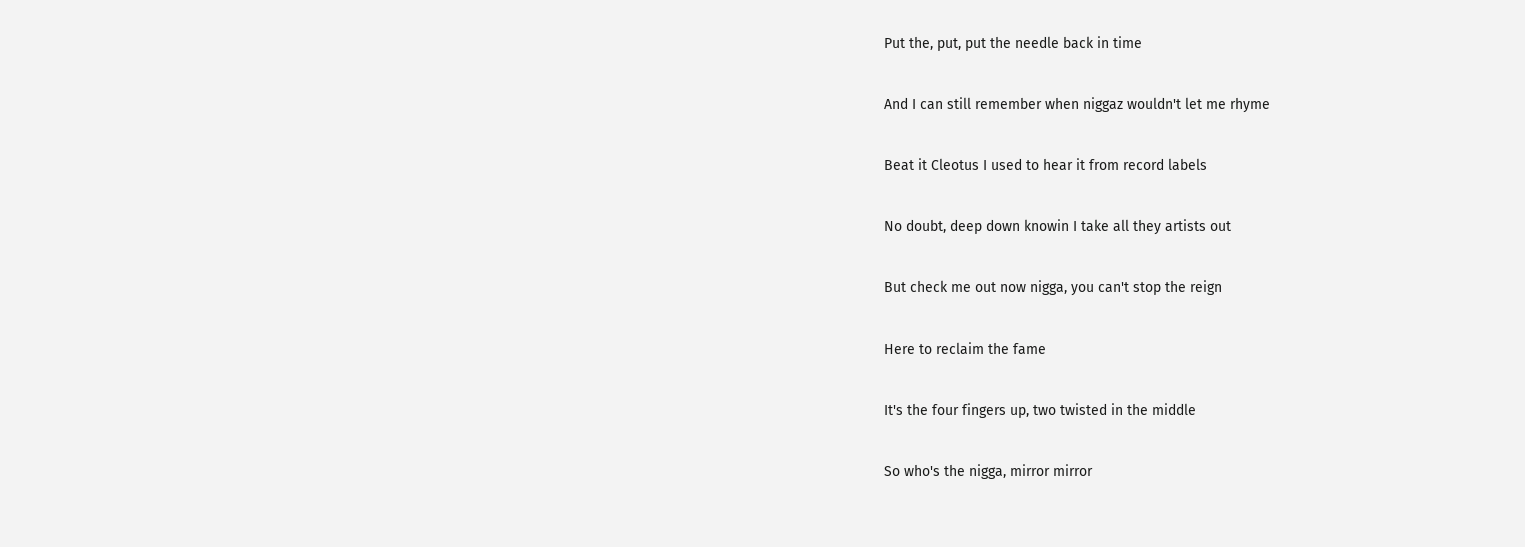Put the, put, put the needle back in time

And I can still remember when niggaz wouldn't let me rhyme

Beat it Cleotus I used to hear it from record labels

No doubt, deep down knowin I take all they artists out

But check me out now nigga, you can't stop the reign

Here to reclaim the fame

It's the four fingers up, two twisted in the middle

So who's the nigga, mirror mirror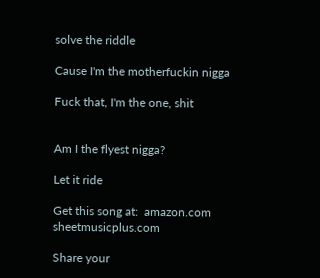solve the riddle

Cause I'm the motherfuckin nigga

Fuck that, I'm the one, shit


Am I the flyest nigga?

Let it ride

Get this song at:  amazon.com  sheetmusicplus.com

Share your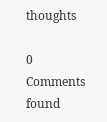thoughts

0 Comments found